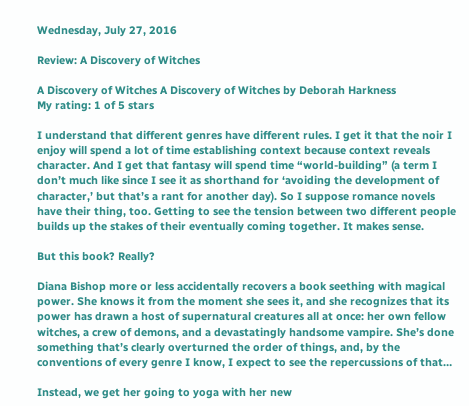Wednesday, July 27, 2016

Review: A Discovery of Witches

A Discovery of Witches A Discovery of Witches by Deborah Harkness
My rating: 1 of 5 stars

I understand that different genres have different rules. I get it that the noir I enjoy will spend a lot of time establishing context because context reveals character. And I get that fantasy will spend time “world-building” (a term I don’t much like since I see it as shorthand for ‘avoiding the development of character,’ but that’s a rant for another day). So I suppose romance novels have their thing, too. Getting to see the tension between two different people builds up the stakes of their eventually coming together. It makes sense.

But this book? Really?

Diana Bishop more or less accidentally recovers a book seething with magical power. She knows it from the moment she sees it, and she recognizes that its power has drawn a host of supernatural creatures all at once: her own fellow witches, a crew of demons, and a devastatingly handsome vampire. She’s done something that’s clearly overturned the order of things, and, by the conventions of every genre I know, I expect to see the repercussions of that…

Instead, we get her going to yoga with her new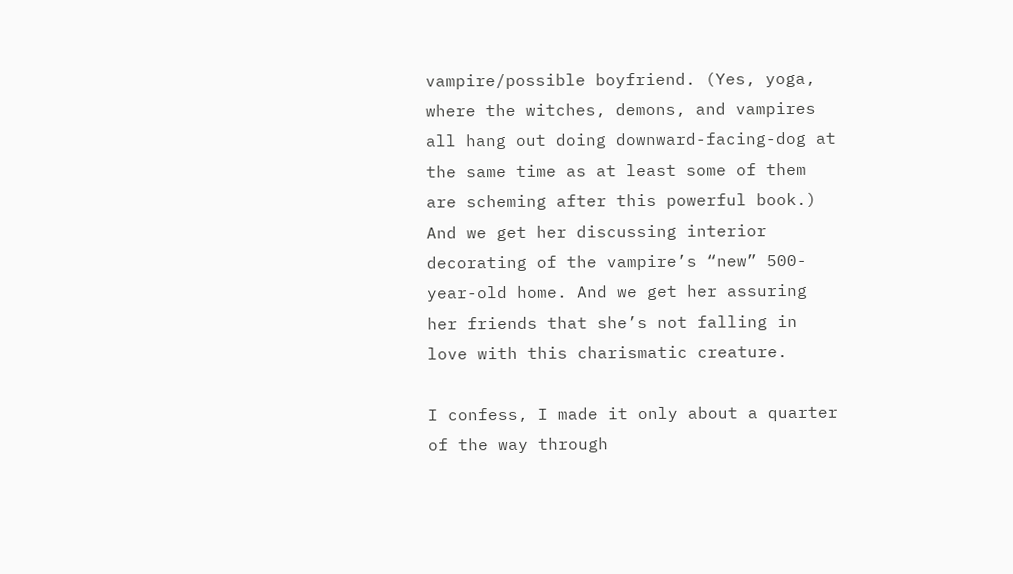vampire/possible boyfriend. (Yes, yoga, where the witches, demons, and vampires all hang out doing downward-facing-dog at the same time as at least some of them are scheming after this powerful book.) And we get her discussing interior decorating of the vampire’s “new” 500-year-old home. And we get her assuring her friends that she’s not falling in love with this charismatic creature.

I confess, I made it only about a quarter of the way through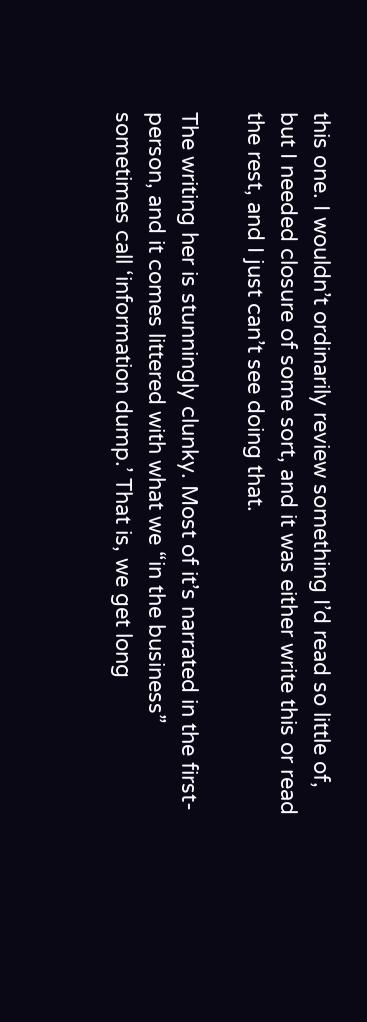this one. I wouldn’t ordinarily review something I’d read so little of, but I needed closure of some sort, and it was either write this or read the rest, and I just can’t see doing that.

The writing her is stunningly clunky. Most of it’s narrated in the first-person, and it comes littered with what we “in the business” sometimes call ‘information dump.’ That is, we get long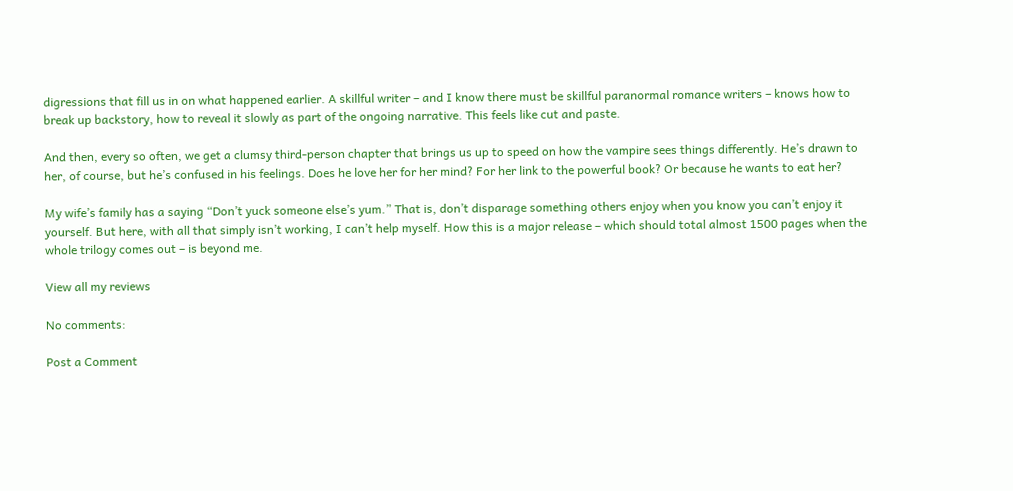digressions that fill us in on what happened earlier. A skillful writer – and I know there must be skillful paranormal romance writers – knows how to break up backstory, how to reveal it slowly as part of the ongoing narrative. This feels like cut and paste.

And then, every so often, we get a clumsy third-person chapter that brings us up to speed on how the vampire sees things differently. He’s drawn to her, of course, but he’s confused in his feelings. Does he love her for her mind? For her link to the powerful book? Or because he wants to eat her?

My wife’s family has a saying “Don’t yuck someone else’s yum.” That is, don’t disparage something others enjoy when you know you can’t enjoy it yourself. But here, with all that simply isn’t working, I can’t help myself. How this is a major release – which should total almost 1500 pages when the whole trilogy comes out – is beyond me.

View all my reviews

No comments:

Post a Comment